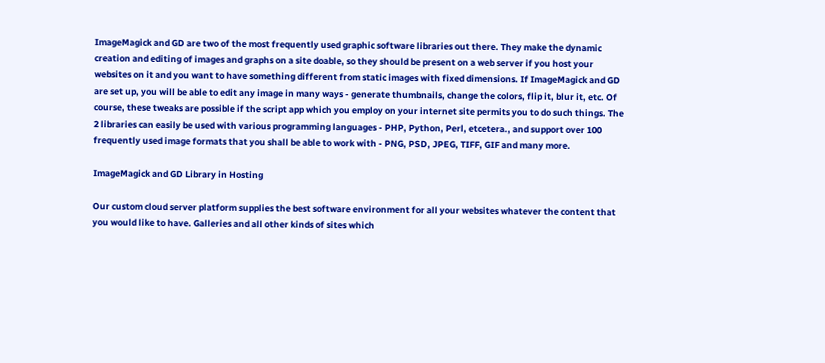ImageMagick and GD are two of the most frequently used graphic software libraries out there. They make the dynamic creation and editing of images and graphs on a site doable, so they should be present on a web server if you host your websites on it and you want to have something different from static images with fixed dimensions. If ImageMagick and GD are set up, you will be able to edit any image in many ways - generate thumbnails, change the colors, flip it, blur it, etc. Of course, these tweaks are possible if the script app which you employ on your internet site permits you to do such things. The 2 libraries can easily be used with various programming languages - PHP, Python, Perl, etcetera., and support over 100 frequently used image formats that you shall be able to work with - PNG, PSD, JPEG, TIFF, GIF and many more.

ImageMagick and GD Library in Hosting

Our custom cloud server platform supplies the best software environment for all your websites whatever the content that you would like to have. Galleries and all other kinds of sites which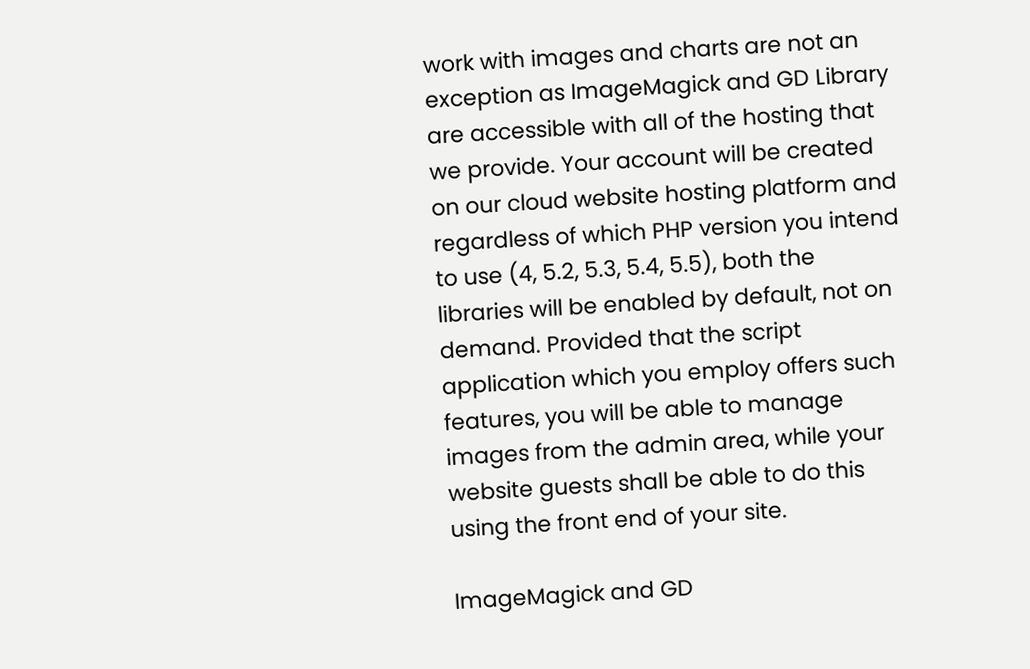work with images and charts are not an exception as ImageMagick and GD Library are accessible with all of the hosting that we provide. Your account will be created on our cloud website hosting platform and regardless of which PHP version you intend to use (4, 5.2, 5.3, 5.4, 5.5), both the libraries will be enabled by default, not on demand. Provided that the script application which you employ offers such features, you will be able to manage images from the admin area, while your website guests shall be able to do this using the front end of your site.

ImageMagick and GD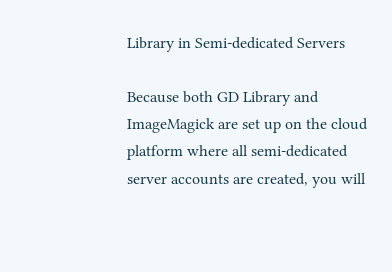Library in Semi-dedicated Servers

Because both GD Library and ImageMagick are set up on the cloud platform where all semi-dedicated server accounts are created, you will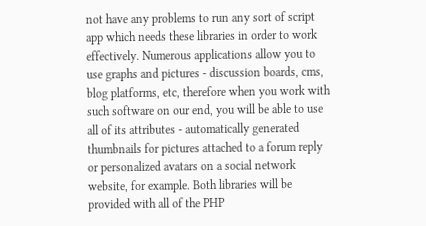not have any problems to run any sort of script app which needs these libraries in order to work effectively. Numerous applications allow you to use graphs and pictures - discussion boards, cms, blog platforms, etc, therefore when you work with such software on our end, you will be able to use all of its attributes - automatically generated thumbnails for pictures attached to a forum reply or personalized avatars on a social network website, for example. Both libraries will be provided with all of the PHP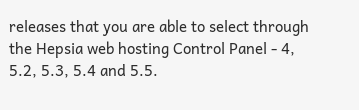releases that you are able to select through the Hepsia web hosting Control Panel - 4, 5.2, 5.3, 5.4 and 5.5.